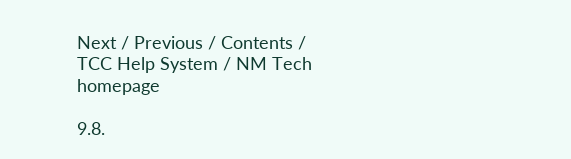Next / Previous / Contents / TCC Help System / NM Tech homepage

9.8.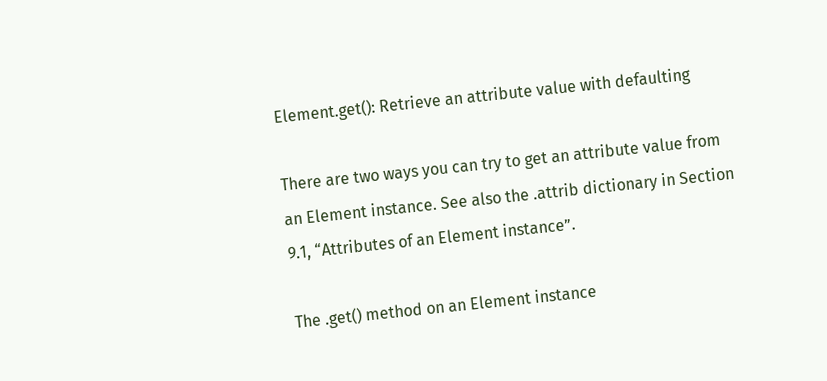Element.get(): Retrieve an attribute value with defaulting

There are two ways you can try to get an attribute value from an Element instance. See also the .attrib dictionary in Section 9.1, “Attributes of an Element instance”.

The .get() method on an Element instance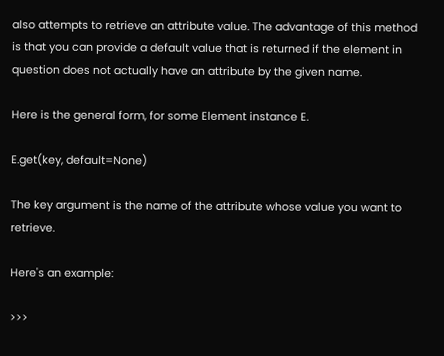also attempts to retrieve an attribute value. The advantage of this method is that you can provide a default value that is returned if the element in question does not actually have an attribute by the given name.

Here is the general form, for some Element instance E.

E.get(key, default=None)

The key argument is the name of the attribute whose value you want to retrieve.

Here's an example:

>>>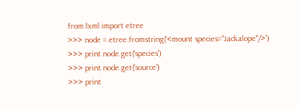from lxml import etree
>>> node = etree.fromstring('<mount species="Jackalope"/>')
>>> print node.get('species')
>>> print node.get('source')
>>> print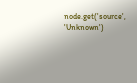node.get('source', 'Unknown')